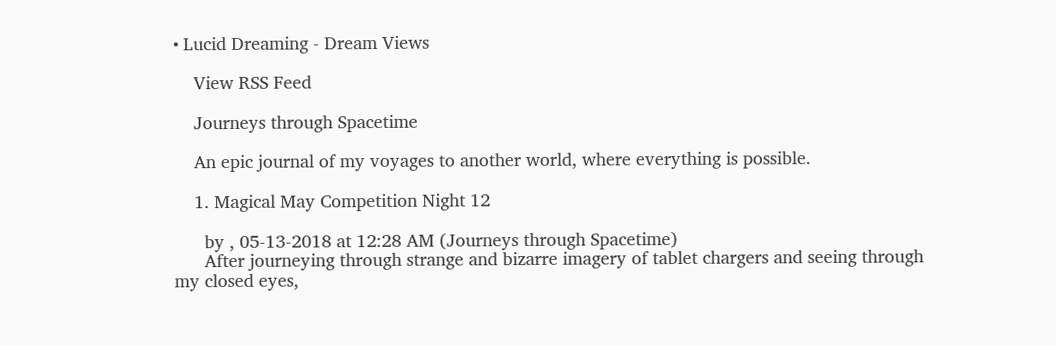• Lucid Dreaming - Dream Views

    View RSS Feed

    Journeys through Spacetime

    An epic journal of my voyages to another world, where everything is possible.

    1. Magical May Competition Night 12

      by , 05-13-2018 at 12:28 AM (Journeys through Spacetime)
      After journeying through strange and bizarre imagery of tablet chargers and seeing through my closed eyes,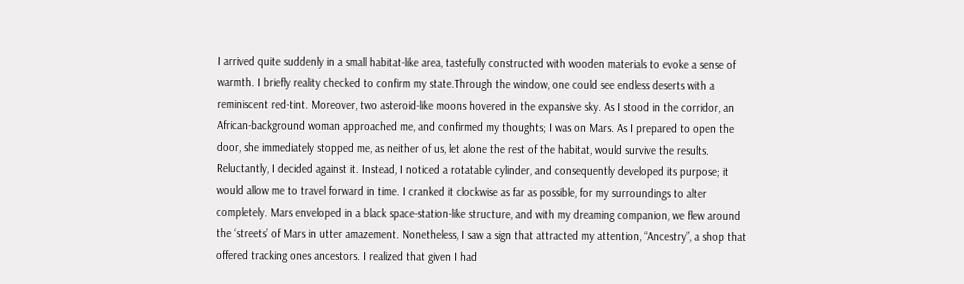I arrived quite suddenly in a small habitat-like area, tastefully constructed with wooden materials to evoke a sense of warmth. I briefly reality checked to confirm my state.Through the window, one could see endless deserts with a reminiscent red-tint. Moreover, two asteroid-like moons hovered in the expansive sky. As I stood in the corridor, an African-background woman approached me, and confirmed my thoughts; I was on Mars. As I prepared to open the door, she immediately stopped me, as neither of us, let alone the rest of the habitat, would survive the results. Reluctantly, I decided against it. Instead, I noticed a rotatable cylinder, and consequently developed its purpose; it would allow me to travel forward in time. I cranked it clockwise as far as possible, for my surroundings to alter completely. Mars enveloped in a black space-station-like structure, and with my dreaming companion, we flew around the ‘streets’ of Mars in utter amazement. Nonetheless, I saw a sign that attracted my attention, “Ancestry”, a shop that offered tracking ones ancestors. I realized that given I had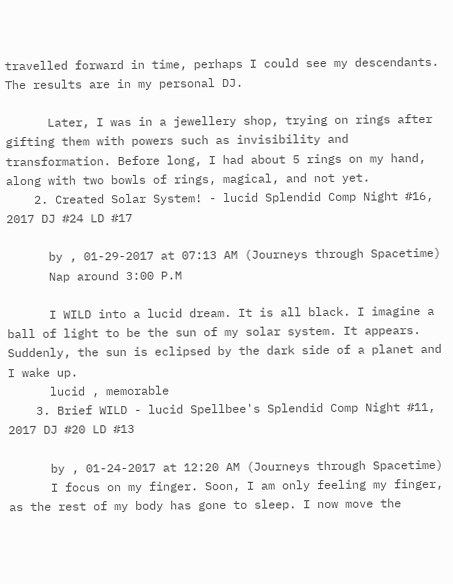travelled forward in time, perhaps I could see my descendants. The results are in my personal DJ.

      Later, I was in a jewellery shop, trying on rings after gifting them with powers such as invisibility and transformation. Before long, I had about 5 rings on my hand, along with two bowls of rings, magical, and not yet.
    2. Created Solar System! - lucid Splendid Comp Night #16, 2017 DJ #24 LD #17

      by , 01-29-2017 at 07:13 AM (Journeys through Spacetime)
      Nap around 3:00 P.M

      I WILD into a lucid dream. It is all black. I imagine a ball of light to be the sun of my solar system. It appears. Suddenly, the sun is eclipsed by the dark side of a planet and I wake up.
      lucid , memorable
    3. Brief WILD - lucid Spellbee's Splendid Comp Night #11, 2017 DJ #20 LD #13

      by , 01-24-2017 at 12:20 AM (Journeys through Spacetime)
      I focus on my finger. Soon, I am only feeling my finger, as the rest of my body has gone to sleep. I now move the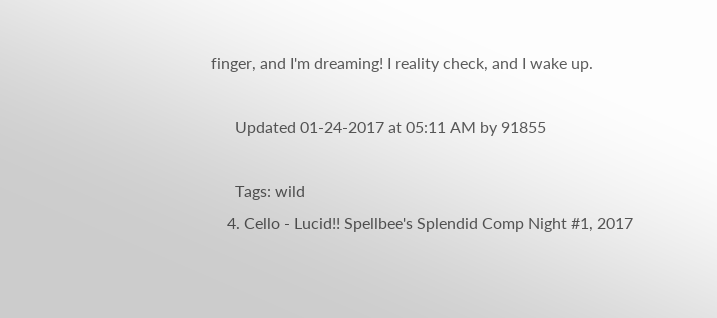finger, and I'm dreaming! I reality check, and I wake up.

      Updated 01-24-2017 at 05:11 AM by 91855

      Tags: wild
    4. Cello - Lucid!! Spellbee's Splendid Comp Night #1, 2017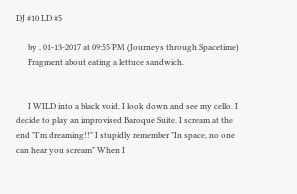DJ #10 LD #5

      by , 01-13-2017 at 09:55 PM (Journeys through Spacetime)
      Fragment about eating a lettuce sandwich.


      I WILD into a black void. I look down and see my cello. I decide to play an improvised Baroque Suite. I scream at the end "I'm dreaming!!" I stupidly remember "In space, no one can hear you scream" When I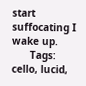start suffocating I wake up.
      Tags: cello, lucid,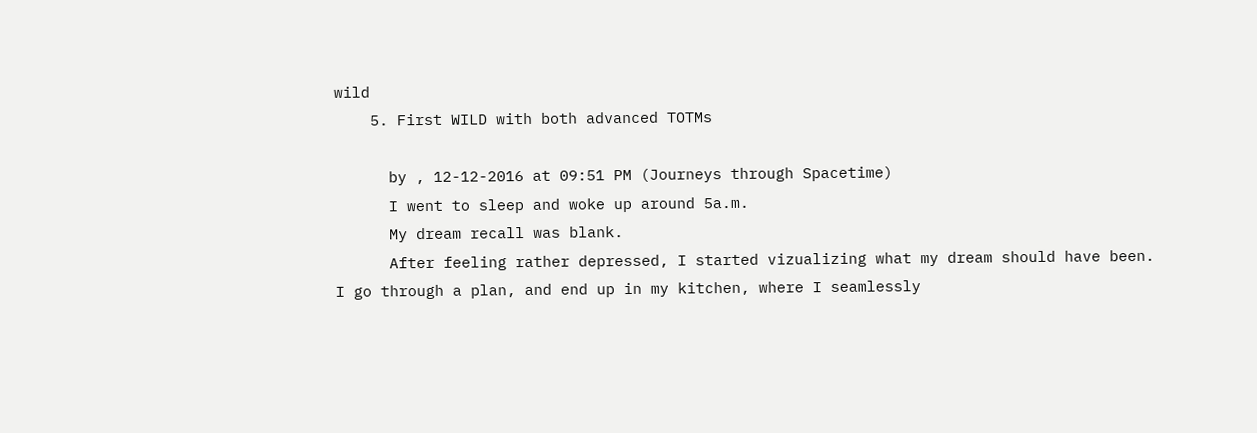wild
    5. First WILD with both advanced TOTMs

      by , 12-12-2016 at 09:51 PM (Journeys through Spacetime)
      I went to sleep and woke up around 5a.m.
      My dream recall was blank.
      After feeling rather depressed, I started vizualizing what my dream should have been. I go through a plan, and end up in my kitchen, where I seamlessly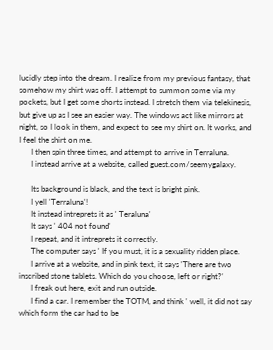lucidly step into the dream. I realize from my previous fantasy, that somehow my shirt was off. I attempt to summon some via my pockets, but I get some shorts instead. I stretch them via telekinesis, but give up as I see an easier way. The windows act like mirrors at night, so I look in them, and expect to see my shirt on. It works, and I feel the shirt on me.
      I then spin three times, and attempt to arrive in Terraluna.
      I instead arrive at a website, called guest.com/seemygalaxy.

      Its background is black, and the text is bright pink.
      I yell 'Terraluna'!
      It instead intreprets it as ' Teraluna'
      It says ' 404 not found'
      I repeat, and it intreprets it correctly.
      The computer says ' If you must, it is a sexuality ridden place.
      I arrive at a website, and in pink text, it says 'There are two inscribed stone tablets. Which do you choose, left or right?'
      I freak out here, exit and run outside.
      I find a car. I remember the TOTM, and think ' well, it did not say which form the car had to be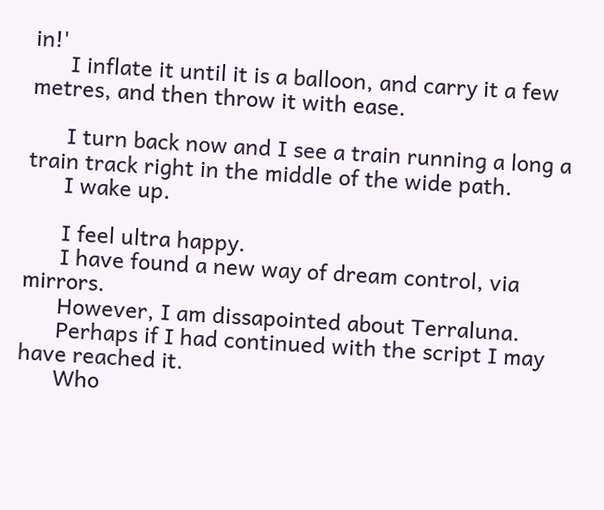in!'
      I inflate it until it is a balloon, and carry it a few metres, and then throw it with ease.

      I turn back now and I see a train running a long a train track right in the middle of the wide path.
      I wake up.

      I feel ultra happy.
      I have found a new way of dream control, via mirrors.
      However, I am dissapointed about Terraluna.
      Perhaps if I had continued with the script I may have reached it.
      Who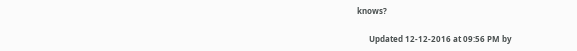knows?

      Updated 12-12-2016 at 09:56 PM by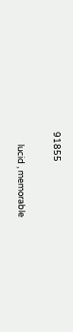91855

      lucid , memorable